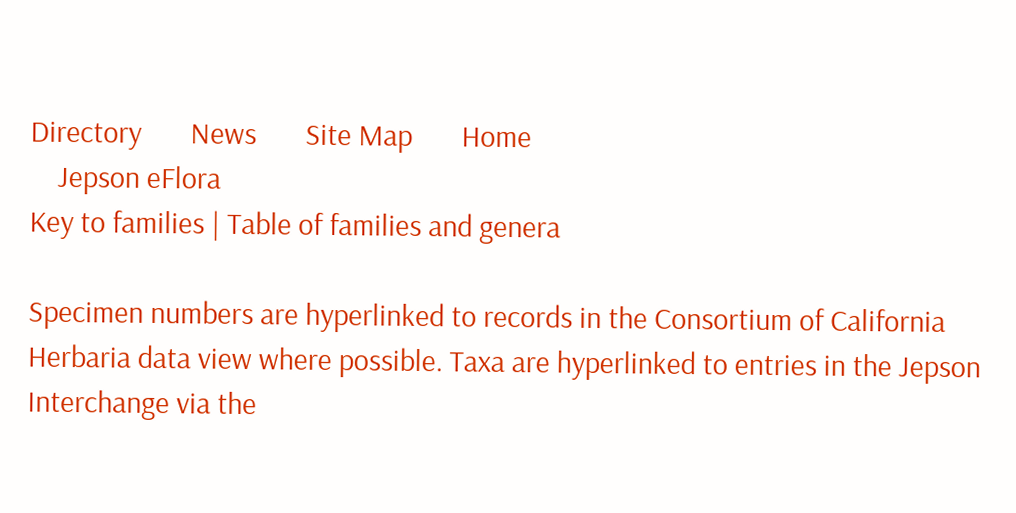Directory       News       Site Map       Home
    Jepson eFlora
Key to families | Table of families and genera

Specimen numbers are hyperlinked to records in the Consortium of California Herbaria data view where possible. Taxa are hyperlinked to entries in the Jepson Interchange via the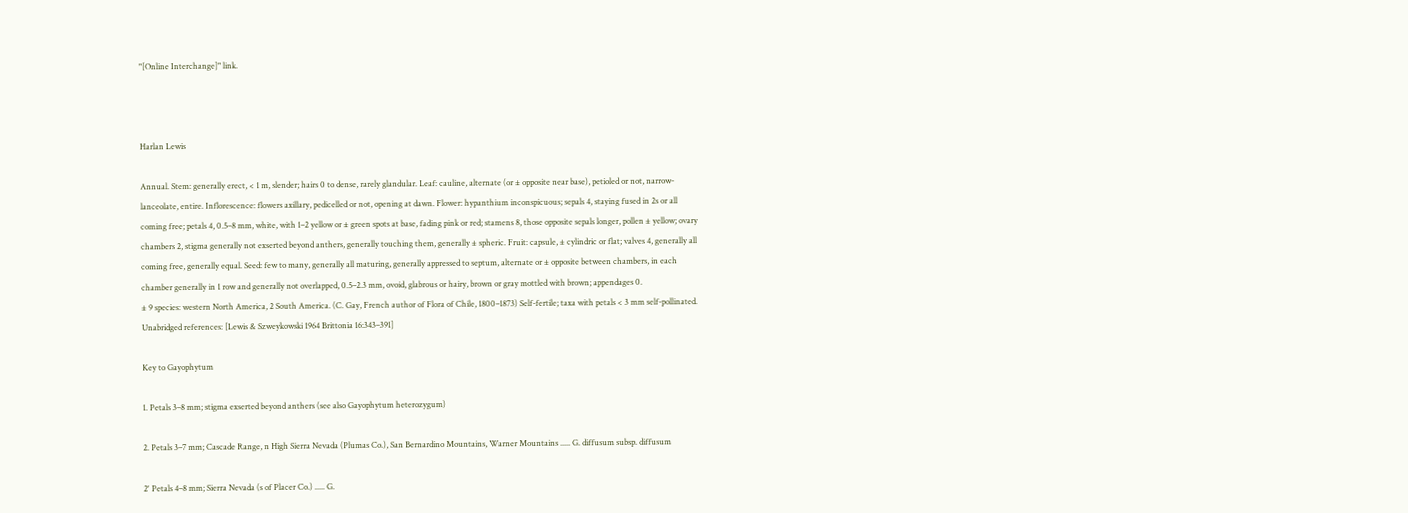"[Online Interchange]" link.



Harlan Lewis

Annual. Stem: generally erect, < 1 m, slender; hairs 0 to dense, rarely glandular. Leaf: cauline, alternate (or ± opposite near base), petioled or not, narrow-lanceolate, entire. Inflorescence: flowers axillary, pedicelled or not, opening at dawn. Flower: hypanthium inconspicuous; sepals 4, staying fused in 2s or all coming free; petals 4, 0.5–8 mm, white, with 1–2 yellow or ± green spots at base, fading pink or red; stamens 8, those opposite sepals longer, pollen ± yellow; ovary chambers 2, stigma generally not exserted beyond anthers, generally touching them, generally ± spheric. Fruit: capsule, ± cylindric or flat; valves 4, generally all coming free, generally equal. Seed: few to many, generally all maturing, generally appressed to septum, alternate or ± opposite between chambers, in each chamber generally in 1 row and generally not overlapped, 0.5–2.3 mm, ovoid, glabrous or hairy, brown or gray mottled with brown; appendages 0.
± 9 species: western North America, 2 South America. (C. Gay, French author of Flora of Chile, 1800–1873) Self-fertile; taxa with petals < 3 mm self-pollinated.
Unabridged references: [Lewis & Szweykowski 1964 Brittonia 16:343–391]

Key to Gayophytum

1. Petals 3–8 mm; stigma exserted beyond anthers (see also Gayophytum heterozygum)

2. Petals 3–7 mm; Cascade Range, n High Sierra Nevada (Plumas Co.), San Bernardino Mountains, Warner Mountains ..... G. diffusum subsp. diffusum

2' Petals 4–8 mm; Sierra Nevada (s of Placer Co.) ..... G.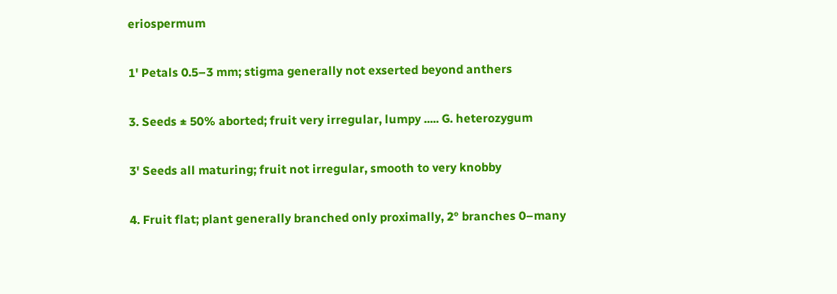eriospermum

1' Petals 0.5–3 mm; stigma generally not exserted beyond anthers

3. Seeds ± 50% aborted; fruit very irregular, lumpy ..... G. heterozygum

3' Seeds all maturing; fruit not irregular, smooth to very knobby

4. Fruit flat; plant generally branched only proximally, 2° branches 0–many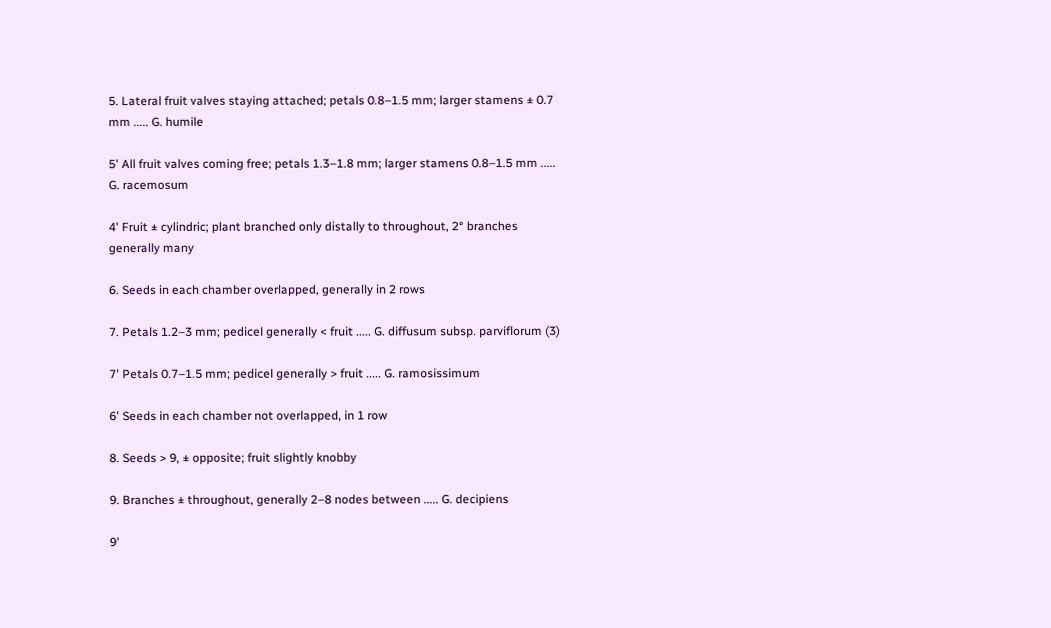5. Lateral fruit valves staying attached; petals 0.8–1.5 mm; larger stamens ± 0.7 mm ..... G. humile

5' All fruit valves coming free; petals 1.3–1.8 mm; larger stamens 0.8–1.5 mm ..... G. racemosum

4' Fruit ± cylindric; plant branched only distally to throughout, 2° branches generally many

6. Seeds in each chamber overlapped, generally in 2 rows

7. Petals 1.2–3 mm; pedicel generally < fruit ..... G. diffusum subsp. parviflorum (3)

7' Petals 0.7–1.5 mm; pedicel generally > fruit ..... G. ramosissimum

6' Seeds in each chamber not overlapped, in 1 row

8. Seeds > 9, ± opposite; fruit slightly knobby

9. Branches ± throughout, generally 2–8 nodes between ..... G. decipiens

9'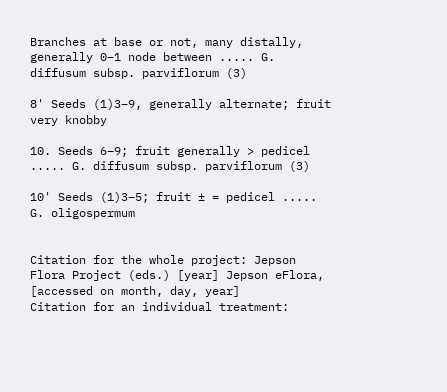Branches at base or not, many distally, generally 0–1 node between ..... G. diffusum subsp. parviflorum (3)

8' Seeds (1)3–9, generally alternate; fruit very knobby

10. Seeds 6–9; fruit generally > pedicel ..... G. diffusum subsp. parviflorum (3)

10' Seeds (1)3–5; fruit ± = pedicel ..... G. oligospermum


Citation for the whole project: Jepson Flora Project (eds.) [year] Jepson eFlora, [accessed on month, day, year]
Citation for an individual treatment: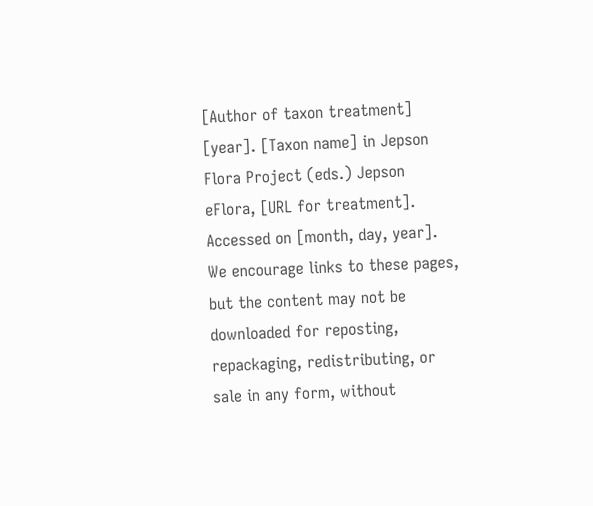[Author of taxon treatment] [year]. [Taxon name] in Jepson Flora Project (eds.) Jepson eFlora, [URL for treatment]. Accessed on [month, day, year].
We encourage links to these pages, but the content may not be downloaded for reposting, repackaging, redistributing, or sale in any form, without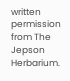written permission from The Jepson Herbarium.